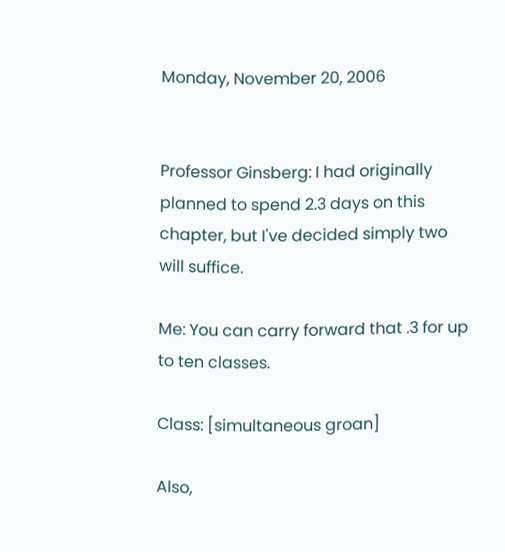Monday, November 20, 2006


Professor Ginsberg: I had originally planned to spend 2.3 days on this chapter, but I've decided simply two will suffice.

Me: You can carry forward that .3 for up to ten classes.

Class: [simultaneous groan]

Also,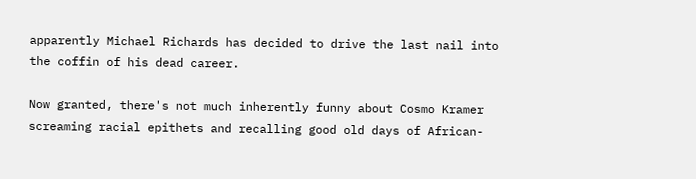apparently Michael Richards has decided to drive the last nail into the coffin of his dead career.

Now granted, there's not much inherently funny about Cosmo Kramer screaming racial epithets and recalling good old days of African-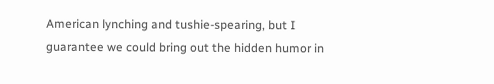American lynching and tushie-spearing, but I guarantee we could bring out the hidden humor in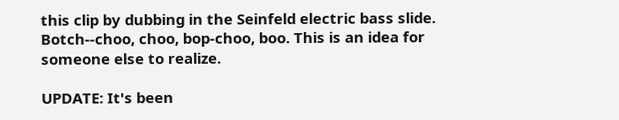this clip by dubbing in the Seinfeld electric bass slide. Botch--choo, choo, bop-choo, boo. This is an idea for someone else to realize.

UPDATE: It's been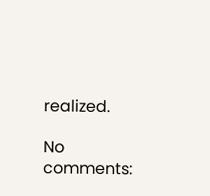realized.

No comments: